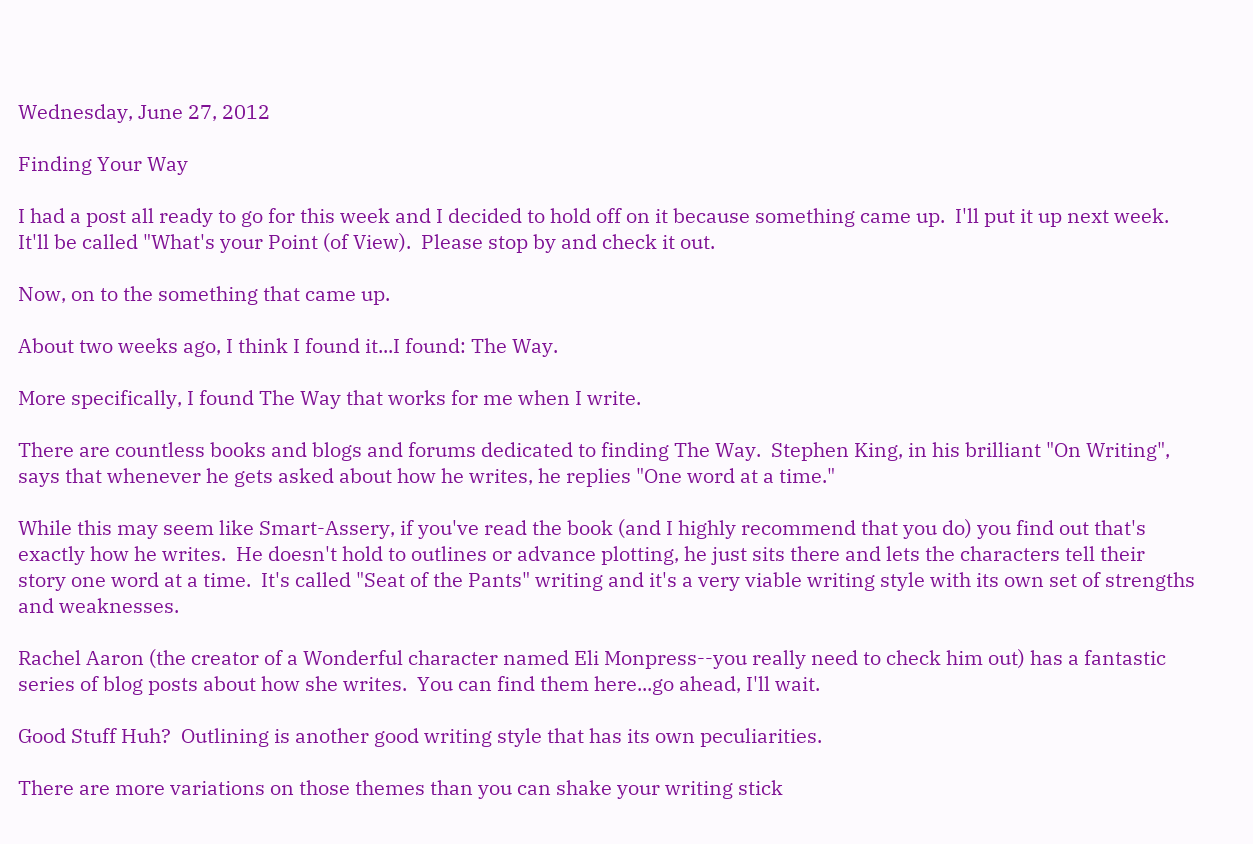Wednesday, June 27, 2012

Finding Your Way

I had a post all ready to go for this week and I decided to hold off on it because something came up.  I'll put it up next week.  It'll be called "What's your Point (of View).  Please stop by and check it out.

Now, on to the something that came up.

About two weeks ago, I think I found it...I found: The Way.

More specifically, I found The Way that works for me when I write.

There are countless books and blogs and forums dedicated to finding The Way.  Stephen King, in his brilliant "On Writing", says that whenever he gets asked about how he writes, he replies "One word at a time."

While this may seem like Smart-Assery, if you've read the book (and I highly recommend that you do) you find out that's exactly how he writes.  He doesn't hold to outlines or advance plotting, he just sits there and lets the characters tell their story one word at a time.  It's called "Seat of the Pants" writing and it's a very viable writing style with its own set of strengths and weaknesses.

Rachel Aaron (the creator of a Wonderful character named Eli Monpress--you really need to check him out) has a fantastic series of blog posts about how she writes.  You can find them here...go ahead, I'll wait.

Good Stuff Huh?  Outlining is another good writing style that has its own peculiarities.

There are more variations on those themes than you can shake your writing stick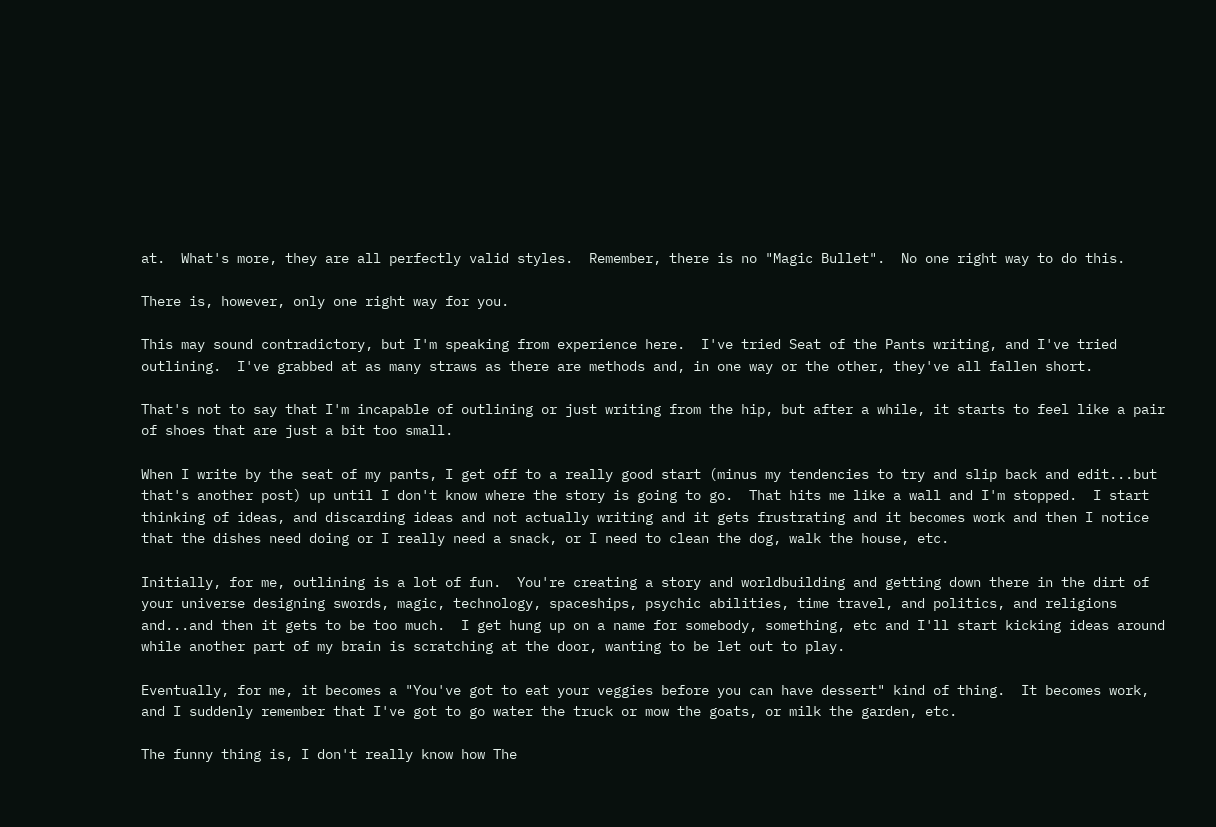at.  What's more, they are all perfectly valid styles.  Remember, there is no "Magic Bullet".  No one right way to do this.

There is, however, only one right way for you.

This may sound contradictory, but I'm speaking from experience here.  I've tried Seat of the Pants writing, and I've tried outlining.  I've grabbed at as many straws as there are methods and, in one way or the other, they've all fallen short.

That's not to say that I'm incapable of outlining or just writing from the hip, but after a while, it starts to feel like a pair of shoes that are just a bit too small.

When I write by the seat of my pants, I get off to a really good start (minus my tendencies to try and slip back and edit...but that's another post) up until I don't know where the story is going to go.  That hits me like a wall and I'm stopped.  I start thinking of ideas, and discarding ideas and not actually writing and it gets frustrating and it becomes work and then I notice that the dishes need doing or I really need a snack, or I need to clean the dog, walk the house, etc.

Initially, for me, outlining is a lot of fun.  You're creating a story and worldbuilding and getting down there in the dirt of your universe designing swords, magic, technology, spaceships, psychic abilities, time travel, and politics, and religions and...and then it gets to be too much.  I get hung up on a name for somebody, something, etc and I'll start kicking ideas around while another part of my brain is scratching at the door, wanting to be let out to play.

Eventually, for me, it becomes a "You've got to eat your veggies before you can have dessert" kind of thing.  It becomes work, and I suddenly remember that I've got to go water the truck or mow the goats, or milk the garden, etc.

The funny thing is, I don't really know how The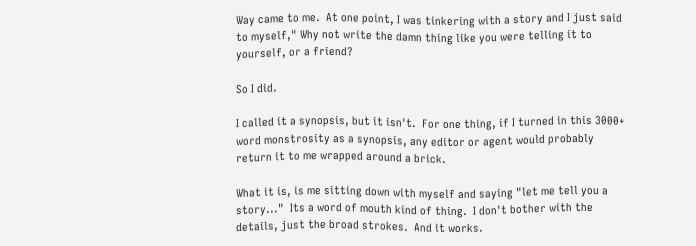Way came to me.  At one point, I was tinkering with a story and I just said to myself," Why not write the damn thing like you were telling it to yourself, or a friend?

So I did.

I called it a synopsis, but it isn't.  For one thing, if I turned in this 3000+ word monstrosity as a synopsis, any editor or agent would probably return it to me wrapped around a brick.

What it is, is me sitting down with myself and saying "let me tell you a story..."  Its a word of mouth kind of thing.  I don't bother with the details, just the broad strokes.  And it works.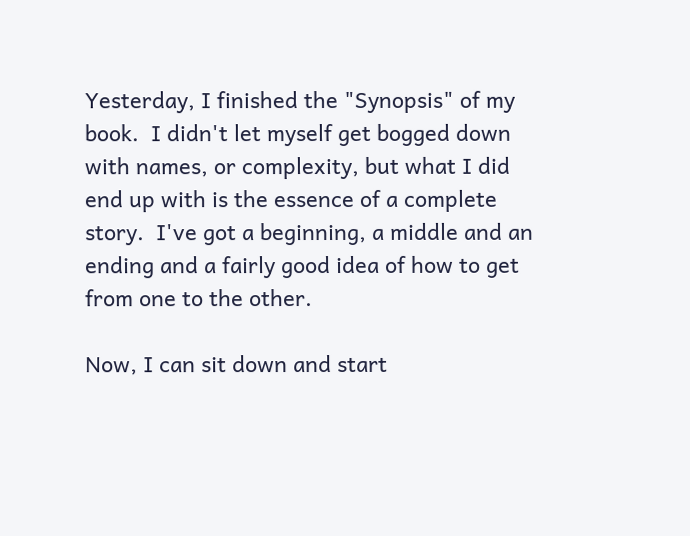Yesterday, I finished the "Synopsis" of my book.  I didn't let myself get bogged down with names, or complexity, but what I did end up with is the essence of a complete story.  I've got a beginning, a middle and an ending and a fairly good idea of how to get from one to the other.

Now, I can sit down and start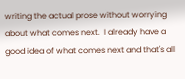writing the actual prose without worrying about what comes next.  I already have a good idea of what comes next and that's all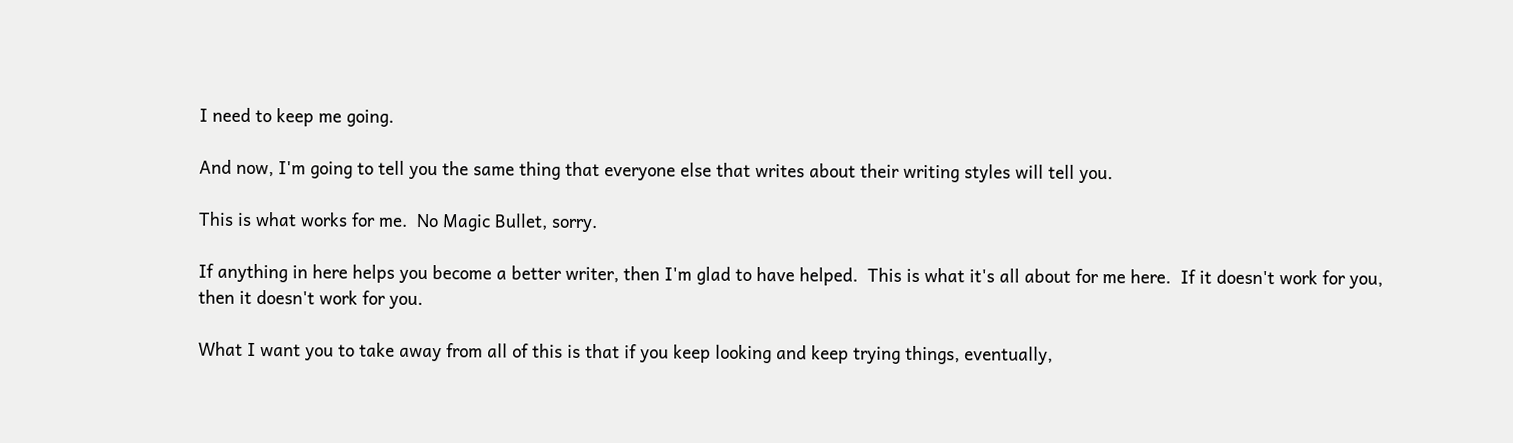I need to keep me going.

And now, I'm going to tell you the same thing that everyone else that writes about their writing styles will tell you.

This is what works for me.  No Magic Bullet, sorry.

If anything in here helps you become a better writer, then I'm glad to have helped.  This is what it's all about for me here.  If it doesn't work for you, then it doesn't work for you.

What I want you to take away from all of this is that if you keep looking and keep trying things, eventually,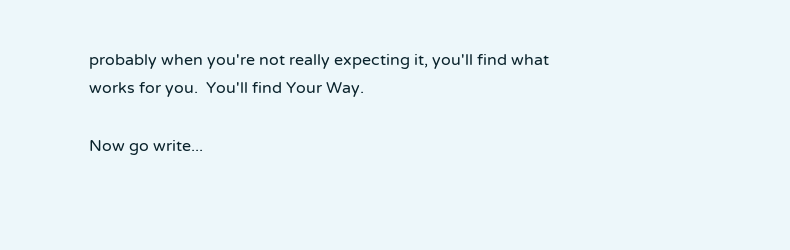probably when you're not really expecting it, you'll find what works for you.  You'll find Your Way.

Now go write...